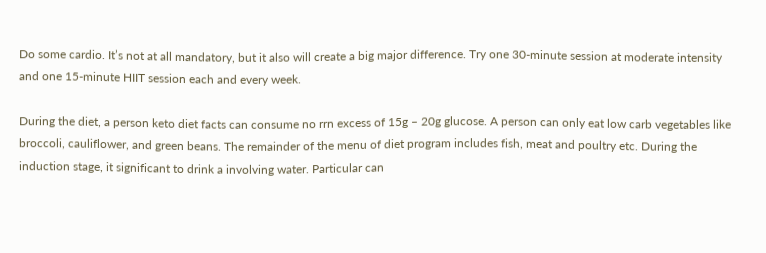Do some cardio. It’s not at all mandatory, but it also will create a big major difference. Try one 30-minute session at moderate intensity and one 15-minute HIIT session each and every week.

During the diet, a person keto diet facts can consume no rrn excess of 15g – 20g glucose. A person can only eat low carb vegetables like broccoli, cauliflower, and green beans. The remainder of the menu of diet program includes fish, meat and poultry etc. During the induction stage, it significant to drink a involving water. Particular can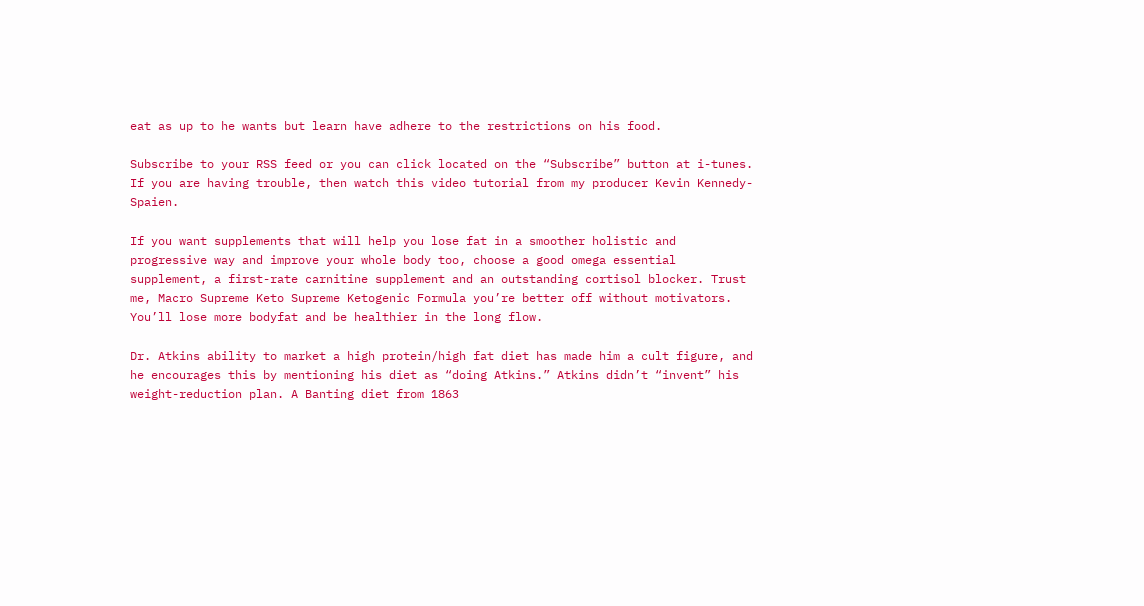eat as up to he wants but learn have adhere to the restrictions on his food.

Subscribe to your RSS feed or you can click located on the “Subscribe” button at i-tunes. If you are having trouble, then watch this video tutorial from my producer Kevin Kennedy-Spaien.

If you want supplements that will help you lose fat in a smoother holistic and progressive way and improve your whole body too, choose a good omega essential supplement, a first-rate carnitine supplement and an outstanding cortisol blocker. Trust me, Macro Supreme Keto Supreme Ketogenic Formula you’re better off without motivators. You’ll lose more bodyfat and be healthier in the long flow.

Dr. Atkins ability to market a high protein/high fat diet has made him a cult figure, and he encourages this by mentioning his diet as “doing Atkins.” Atkins didn’t “invent” his weight-reduction plan. A Banting diet from 1863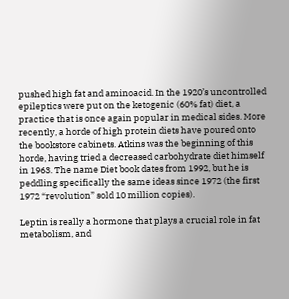pushed high fat and aminoacid. In the 1920’s uncontrolled epileptics were put on the ketogenic (60% fat) diet, a practice that is once again popular in medical sides. More recently, a horde of high protein diets have poured onto the bookstore cabinets. Atkins was the beginning of this horde, having tried a decreased carbohydrate diet himself in 1963. The name Diet book dates from 1992, but he is peddling specifically the same ideas since 1972 (the first 1972 “revolution” sold 10 million copies).

Leptin is really a hormone that plays a crucial role in fat metabolism, and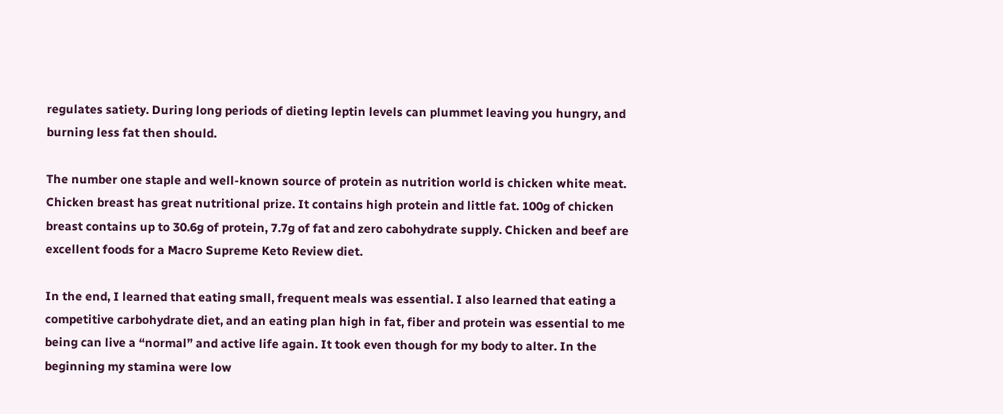regulates satiety. During long periods of dieting leptin levels can plummet leaving you hungry, and burning less fat then should.

The number one staple and well-known source of protein as nutrition world is chicken white meat. Chicken breast has great nutritional prize. It contains high protein and little fat. 100g of chicken breast contains up to 30.6g of protein, 7.7g of fat and zero cabohydrate supply. Chicken and beef are excellent foods for a Macro Supreme Keto Review diet.

In the end, I learned that eating small, frequent meals was essential. I also learned that eating a competitive carbohydrate diet, and an eating plan high in fat, fiber and protein was essential to me being can live a “normal” and active life again. It took even though for my body to alter. In the beginning my stamina were low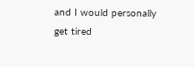and I would personally get tired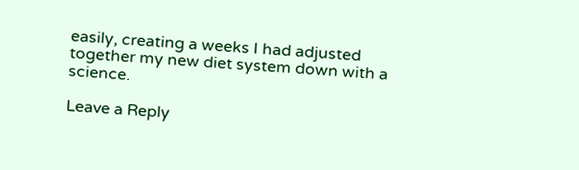easily, creating a weeks I had adjusted together my new diet system down with a science.

Leave a Reply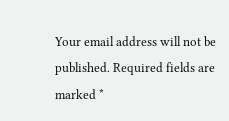Your email address will not be published. Required fields are marked *